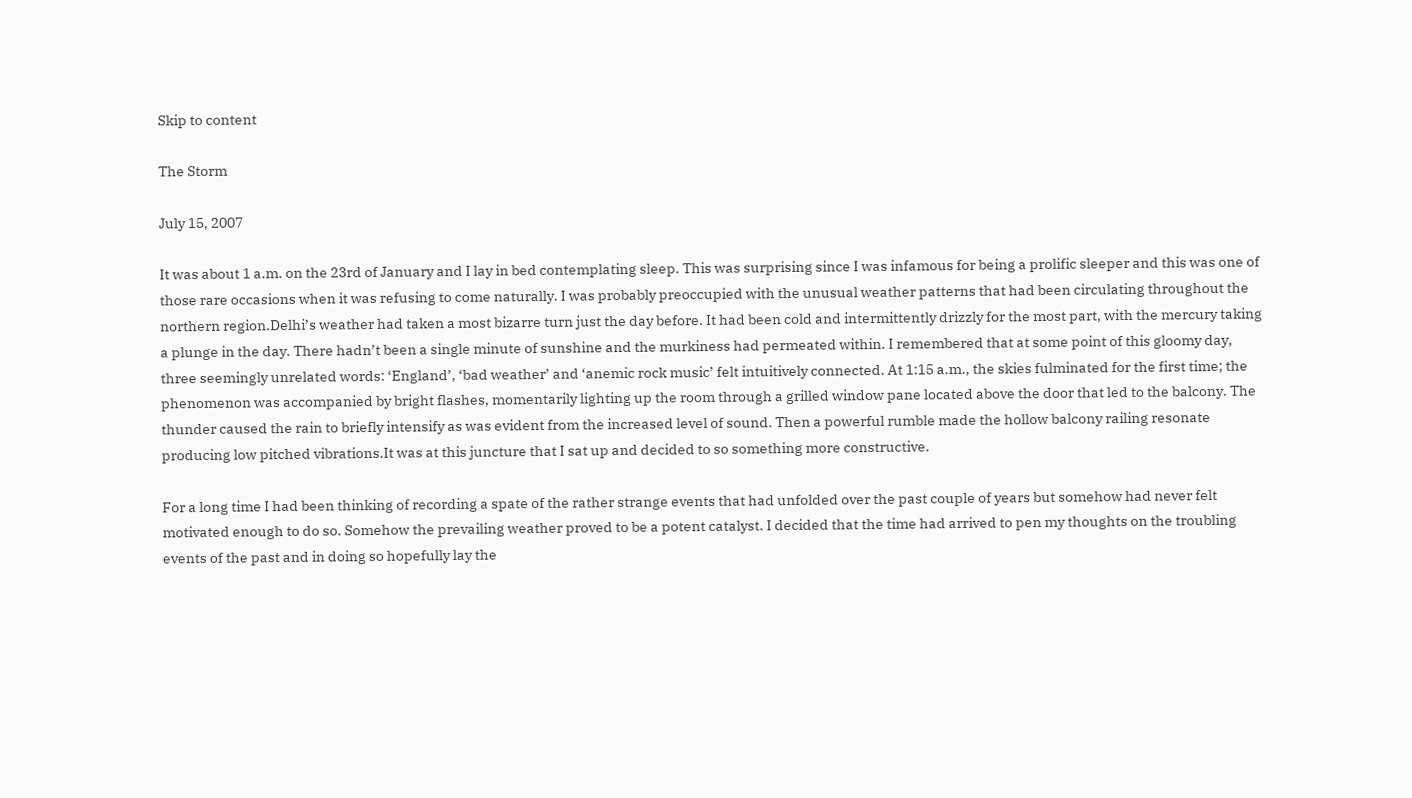Skip to content

The Storm

July 15, 2007

It was about 1 a.m. on the 23rd of January and I lay in bed contemplating sleep. This was surprising since I was infamous for being a prolific sleeper and this was one of those rare occasions when it was refusing to come naturally. I was probably preoccupied with the unusual weather patterns that had been circulating throughout the northern region.Delhi’s weather had taken a most bizarre turn just the day before. It had been cold and intermittently drizzly for the most part, with the mercury taking a plunge in the day. There hadn’t been a single minute of sunshine and the murkiness had permeated within. I remembered that at some point of this gloomy day, three seemingly unrelated words: ‘England’, ‘bad weather’ and ‘anemic rock music’ felt intuitively connected. At 1:15 a.m., the skies fulminated for the first time; the phenomenon was accompanied by bright flashes, momentarily lighting up the room through a grilled window pane located above the door that led to the balcony. The thunder caused the rain to briefly intensify as was evident from the increased level of sound. Then a powerful rumble made the hollow balcony railing resonate producing low pitched vibrations.It was at this juncture that I sat up and decided to so something more constructive.

For a long time I had been thinking of recording a spate of the rather strange events that had unfolded over the past couple of years but somehow had never felt motivated enough to do so. Somehow the prevailing weather proved to be a potent catalyst. I decided that the time had arrived to pen my thoughts on the troubling events of the past and in doing so hopefully lay the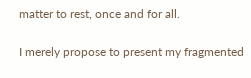matter to rest, once and for all.

I merely propose to present my fragmented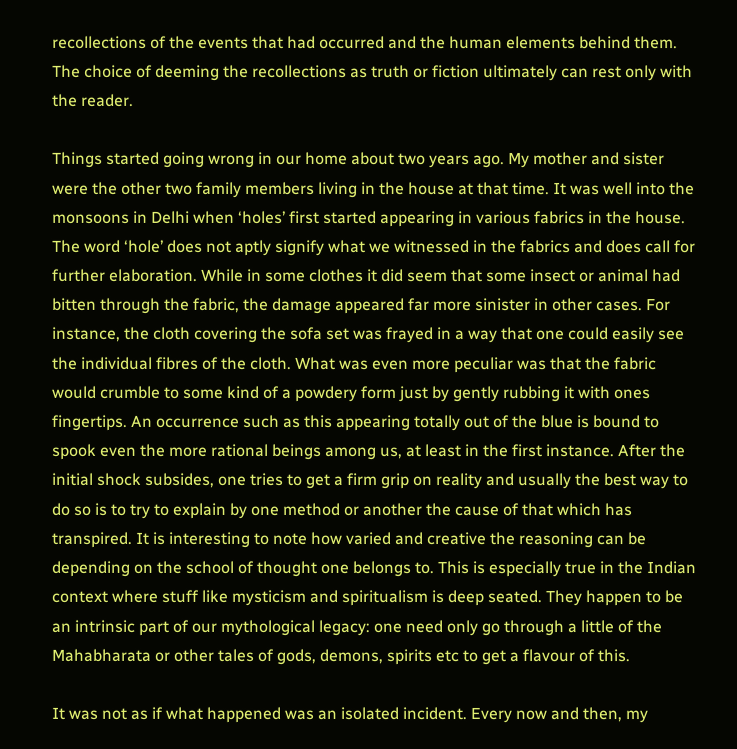recollections of the events that had occurred and the human elements behind them. The choice of deeming the recollections as truth or fiction ultimately can rest only with the reader.

Things started going wrong in our home about two years ago. My mother and sister were the other two family members living in the house at that time. It was well into the monsoons in Delhi when ‘holes’ first started appearing in various fabrics in the house. The word ‘hole’ does not aptly signify what we witnessed in the fabrics and does call for further elaboration. While in some clothes it did seem that some insect or animal had bitten through the fabric, the damage appeared far more sinister in other cases. For instance, the cloth covering the sofa set was frayed in a way that one could easily see the individual fibres of the cloth. What was even more peculiar was that the fabric would crumble to some kind of a powdery form just by gently rubbing it with ones fingertips. An occurrence such as this appearing totally out of the blue is bound to spook even the more rational beings among us, at least in the first instance. After the initial shock subsides, one tries to get a firm grip on reality and usually the best way to do so is to try to explain by one method or another the cause of that which has transpired. It is interesting to note how varied and creative the reasoning can be depending on the school of thought one belongs to. This is especially true in the Indian context where stuff like mysticism and spiritualism is deep seated. They happen to be an intrinsic part of our mythological legacy: one need only go through a little of the Mahabharata or other tales of gods, demons, spirits etc to get a flavour of this.

It was not as if what happened was an isolated incident. Every now and then, my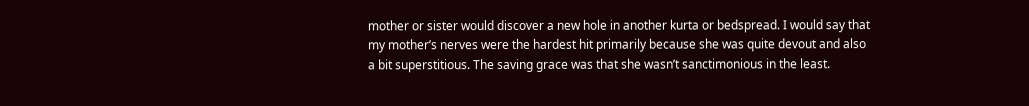mother or sister would discover a new hole in another kurta or bedspread. I would say that my mother’s nerves were the hardest hit primarily because she was quite devout and also a bit superstitious. The saving grace was that she wasn’t sanctimonious in the least.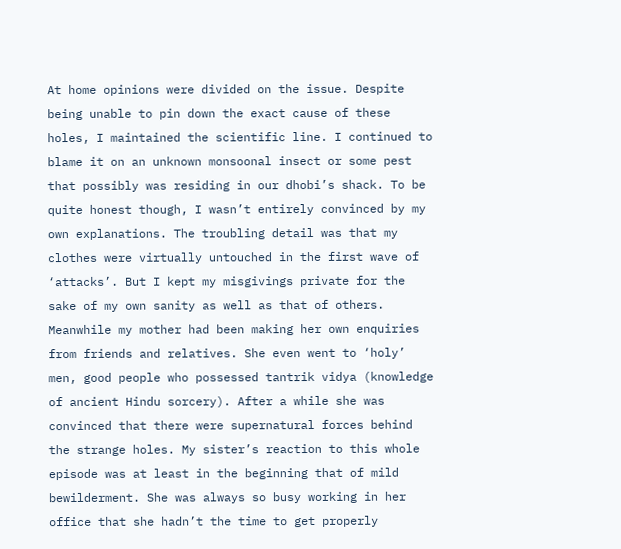At home opinions were divided on the issue. Despite being unable to pin down the exact cause of these holes, I maintained the scientific line. I continued to blame it on an unknown monsoonal insect or some pest that possibly was residing in our dhobi’s shack. To be quite honest though, I wasn’t entirely convinced by my own explanations. The troubling detail was that my clothes were virtually untouched in the first wave of ‘attacks’. But I kept my misgivings private for the sake of my own sanity as well as that of others. Meanwhile my mother had been making her own enquiries from friends and relatives. She even went to ‘holy’ men, good people who possessed tantrik vidya (knowledge of ancient Hindu sorcery). After a while she was convinced that there were supernatural forces behind the strange holes. My sister’s reaction to this whole episode was at least in the beginning that of mild bewilderment. She was always so busy working in her office that she hadn’t the time to get properly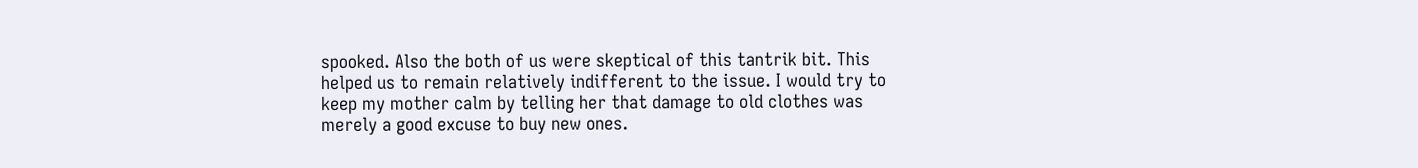spooked. Also the both of us were skeptical of this tantrik bit. This helped us to remain relatively indifferent to the issue. I would try to keep my mother calm by telling her that damage to old clothes was merely a good excuse to buy new ones.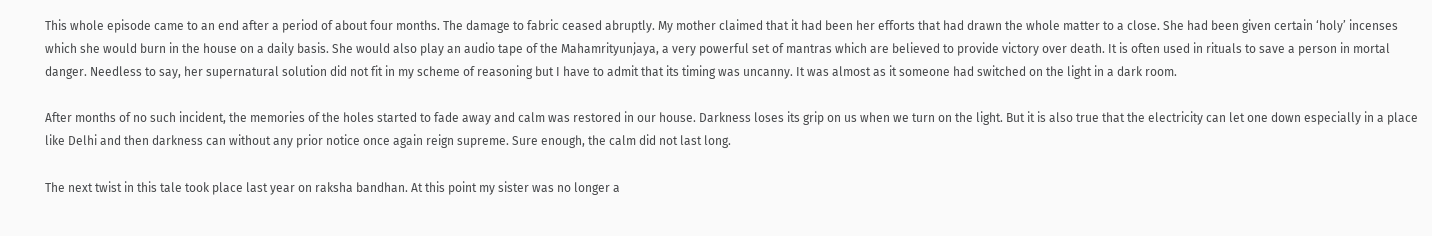This whole episode came to an end after a period of about four months. The damage to fabric ceased abruptly. My mother claimed that it had been her efforts that had drawn the whole matter to a close. She had been given certain ‘holy’ incenses which she would burn in the house on a daily basis. She would also play an audio tape of the Mahamrityunjaya, a very powerful set of mantras which are believed to provide victory over death. It is often used in rituals to save a person in mortal danger. Needless to say, her supernatural solution did not fit in my scheme of reasoning but I have to admit that its timing was uncanny. It was almost as it someone had switched on the light in a dark room.

After months of no such incident, the memories of the holes started to fade away and calm was restored in our house. Darkness loses its grip on us when we turn on the light. But it is also true that the electricity can let one down especially in a place like Delhi and then darkness can without any prior notice once again reign supreme. Sure enough, the calm did not last long.

The next twist in this tale took place last year on raksha bandhan. At this point my sister was no longer a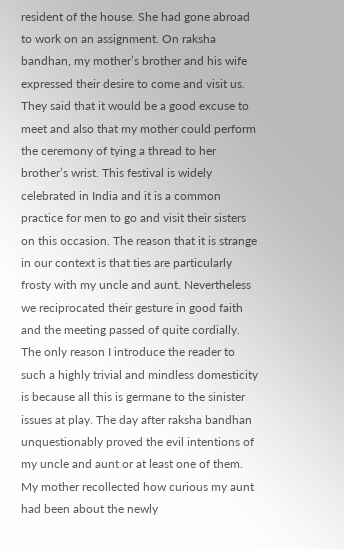resident of the house. She had gone abroad to work on an assignment. On raksha bandhan, my mother’s brother and his wife expressed their desire to come and visit us. They said that it would be a good excuse to meet and also that my mother could perform the ceremony of tying a thread to her brother’s wrist. This festival is widely celebrated in India and it is a common practice for men to go and visit their sisters on this occasion. The reason that it is strange in our context is that ties are particularly frosty with my uncle and aunt. Nevertheless we reciprocated their gesture in good faith and the meeting passed of quite cordially. The only reason I introduce the reader to such a highly trivial and mindless domesticity is because all this is germane to the sinister issues at play. The day after raksha bandhan unquestionably proved the evil intentions of my uncle and aunt or at least one of them. My mother recollected how curious my aunt had been about the newly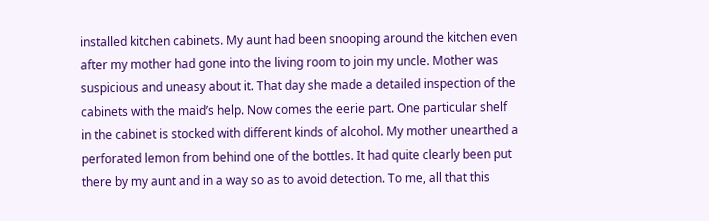installed kitchen cabinets. My aunt had been snooping around the kitchen even after my mother had gone into the living room to join my uncle. Mother was suspicious and uneasy about it. That day she made a detailed inspection of the cabinets with the maid’s help. Now comes the eerie part. One particular shelf in the cabinet is stocked with different kinds of alcohol. My mother unearthed a perforated lemon from behind one of the bottles. It had quite clearly been put there by my aunt and in a way so as to avoid detection. To me, all that this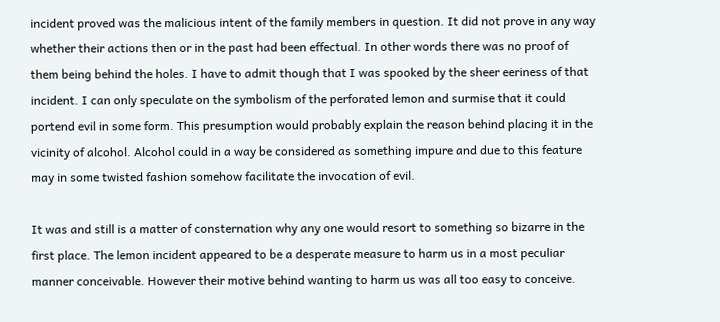incident proved was the malicious intent of the family members in question. It did not prove in any way whether their actions then or in the past had been effectual. In other words there was no proof of them being behind the holes. I have to admit though that I was spooked by the sheer eeriness of that incident. I can only speculate on the symbolism of the perforated lemon and surmise that it could portend evil in some form. This presumption would probably explain the reason behind placing it in the vicinity of alcohol. Alcohol could in a way be considered as something impure and due to this feature may in some twisted fashion somehow facilitate the invocation of evil.

It was and still is a matter of consternation why any one would resort to something so bizarre in the first place. The lemon incident appeared to be a desperate measure to harm us in a most peculiar manner conceivable. However their motive behind wanting to harm us was all too easy to conceive.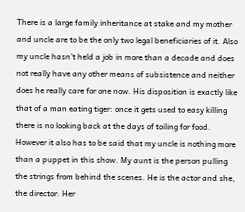There is a large family inheritance at stake and my mother and uncle are to be the only two legal beneficiaries of it. Also my uncle hasn’t held a job in more than a decade and does not really have any other means of subsistence and neither does he really care for one now. His disposition is exactly like that of a man eating tiger: once it gets used to easy killing there is no looking back at the days of toiling for food. However it also has to be said that my uncle is nothing more than a puppet in this show. My aunt is the person pulling the strings from behind the scenes. He is the actor and she, the director. Her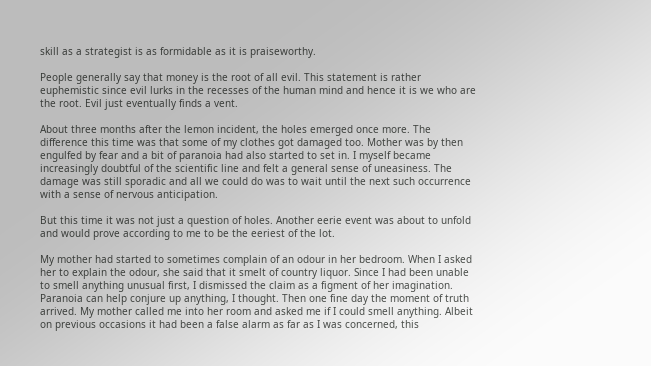skill as a strategist is as formidable as it is praiseworthy.

People generally say that money is the root of all evil. This statement is rather euphemistic since evil lurks in the recesses of the human mind and hence it is we who are the root. Evil just eventually finds a vent.

About three months after the lemon incident, the holes emerged once more. The difference this time was that some of my clothes got damaged too. Mother was by then engulfed by fear and a bit of paranoia had also started to set in. I myself became increasingly doubtful of the scientific line and felt a general sense of uneasiness. The damage was still sporadic and all we could do was to wait until the next such occurrence with a sense of nervous anticipation.

But this time it was not just a question of holes. Another eerie event was about to unfold and would prove according to me to be the eeriest of the lot.

My mother had started to sometimes complain of an odour in her bedroom. When I asked her to explain the odour, she said that it smelt of country liquor. Since I had been unable to smell anything unusual first, I dismissed the claim as a figment of her imagination. Paranoia can help conjure up anything, I thought. Then one fine day the moment of truth arrived. My mother called me into her room and asked me if I could smell anything. Albeit on previous occasions it had been a false alarm as far as I was concerned, this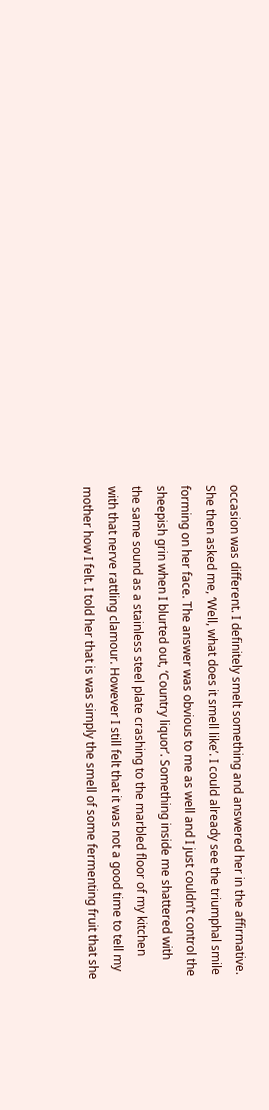occasion was different. I definitely smelt something and answered her in the affirmative. She then asked me, ‘Well, what does it smell like’. I could already see the triumphal smile forming on her face. The answer was obvious to me as well and I just couldn’t control the sheepish grin when I blurted out, ‘Country liquor’. Something inside me shattered with the same sound as a stainless steel plate crashing to the marbled floor of my kitchen with that nerve rattling clamour. However I still felt that it was not a good time to tell my mother how I felt. I told her that is was simply the smell of some fermenting fruit that she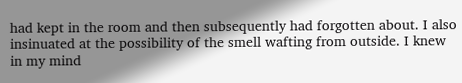had kept in the room and then subsequently had forgotten about. I also insinuated at the possibility of the smell wafting from outside. I knew in my mind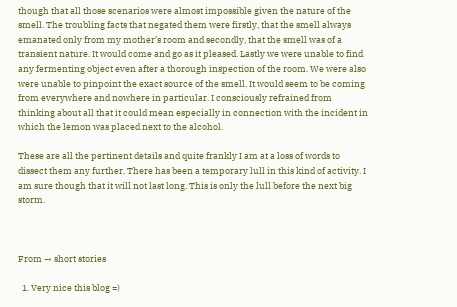though that all those scenarios were almost impossible given the nature of the smell. The troubling facts that negated them were firstly, that the smell always emanated only from my mother’s room and secondly, that the smell was of a transient nature. It would come and go as it pleased. Lastly we were unable to find any fermenting object even after a thorough inspection of the room. We were also were unable to pinpoint the exact source of the smell. It would seem to be coming from everywhere and nowhere in particular. I consciously refrained from thinking about all that it could mean especially in connection with the incident in which the lemon was placed next to the alcohol.

These are all the pertinent details and quite frankly I am at a loss of words to dissect them any further. There has been a temporary lull in this kind of activity. I am sure though that it will not last long. This is only the lull before the next big storm.



From → short stories

  1. Very nice this blog =)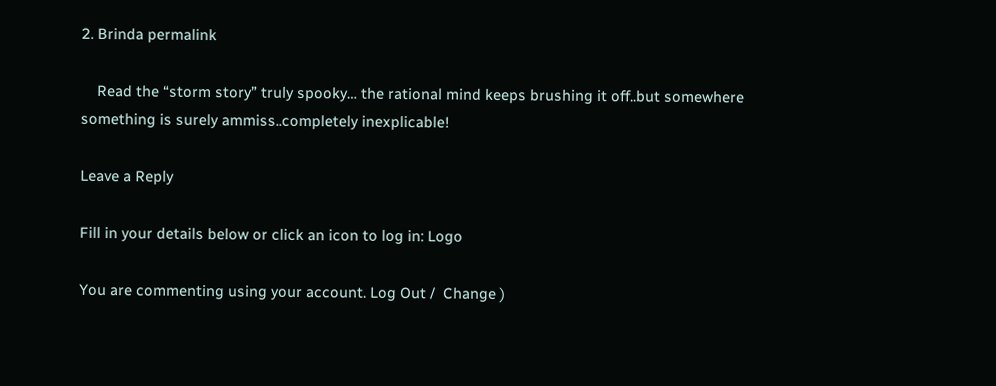2. Brinda permalink

    Read the “storm story” truly spooky… the rational mind keeps brushing it off..but somewhere something is surely ammiss..completely inexplicable!

Leave a Reply

Fill in your details below or click an icon to log in: Logo

You are commenting using your account. Log Out /  Change )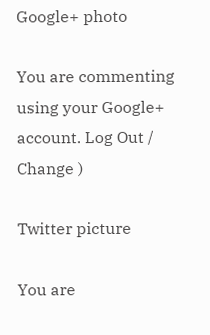Google+ photo

You are commenting using your Google+ account. Log Out /  Change )

Twitter picture

You are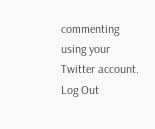commenting using your Twitter account. Log Out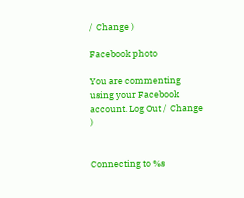/  Change )

Facebook photo

You are commenting using your Facebook account. Log Out /  Change )


Connecting to %s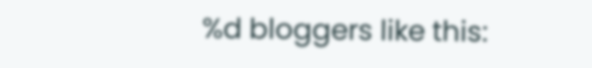%d bloggers like this: